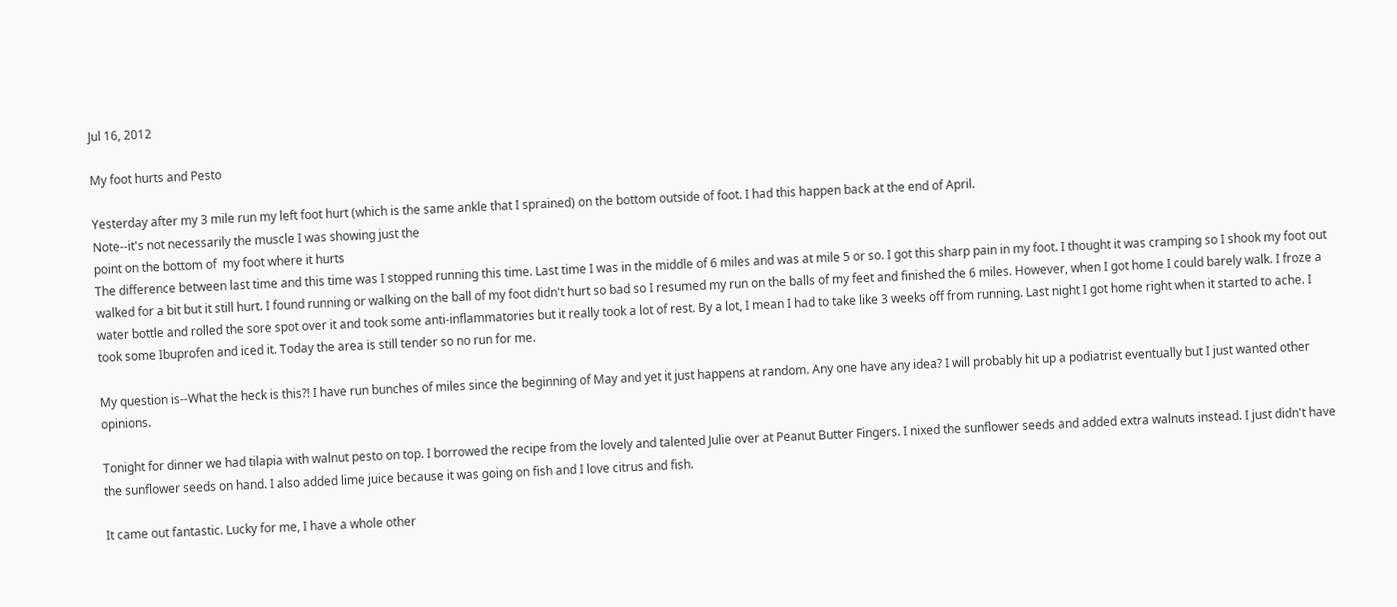Jul 16, 2012

My foot hurts and Pesto

Yesterday after my 3 mile run my left foot hurt (which is the same ankle that I sprained) on the bottom outside of foot. I had this happen back at the end of April.
Note--it's not necessarily the muscle I was showing just the
point on the bottom of  my foot where it hurts
The difference between last time and this time was I stopped running this time. Last time I was in the middle of 6 miles and was at mile 5 or so. I got this sharp pain in my foot. I thought it was cramping so I shook my foot out walked for a bit but it still hurt. I found running or walking on the ball of my foot didn't hurt so bad so I resumed my run on the balls of my feet and finished the 6 miles. However, when I got home I could barely walk. I froze a water bottle and rolled the sore spot over it and took some anti-inflammatories but it really took a lot of rest. By a lot, I mean I had to take like 3 weeks off from running. Last night I got home right when it started to ache. I took some Ibuprofen and iced it. Today the area is still tender so no run for me.

My question is--What the heck is this?! I have run bunches of miles since the beginning of May and yet it just happens at random. Any one have any idea? I will probably hit up a podiatrist eventually but I just wanted other opinions.

Tonight for dinner we had tilapia with walnut pesto on top. I borrowed the recipe from the lovely and talented Julie over at Peanut Butter Fingers. I nixed the sunflower seeds and added extra walnuts instead. I just didn't have the sunflower seeds on hand. I also added lime juice because it was going on fish and I love citrus and fish.

It came out fantastic. Lucky for me, I have a whole other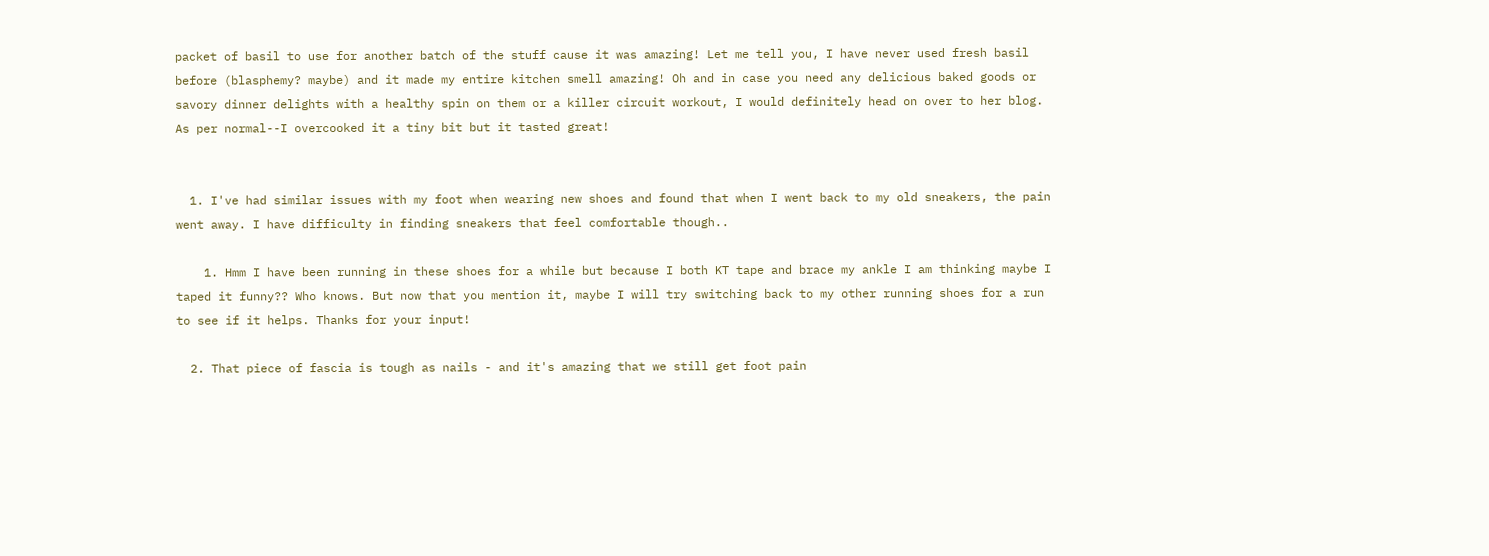packet of basil to use for another batch of the stuff cause it was amazing! Let me tell you, I have never used fresh basil before (blasphemy? maybe) and it made my entire kitchen smell amazing! Oh and in case you need any delicious baked goods or savory dinner delights with a healthy spin on them or a killer circuit workout, I would definitely head on over to her blog.
As per normal--I overcooked it a tiny bit but it tasted great!


  1. I've had similar issues with my foot when wearing new shoes and found that when I went back to my old sneakers, the pain went away. I have difficulty in finding sneakers that feel comfortable though..

    1. Hmm I have been running in these shoes for a while but because I both KT tape and brace my ankle I am thinking maybe I taped it funny?? Who knows. But now that you mention it, maybe I will try switching back to my other running shoes for a run to see if it helps. Thanks for your input!

  2. That piece of fascia is tough as nails - and it's amazing that we still get foot pain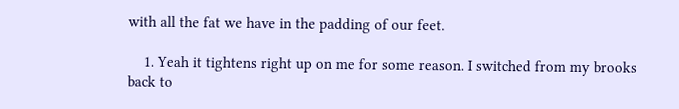with all the fat we have in the padding of our feet.

    1. Yeah it tightens right up on me for some reason. I switched from my brooks back to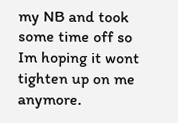my NB and took some time off so Im hoping it wont tighten up on me anymore.